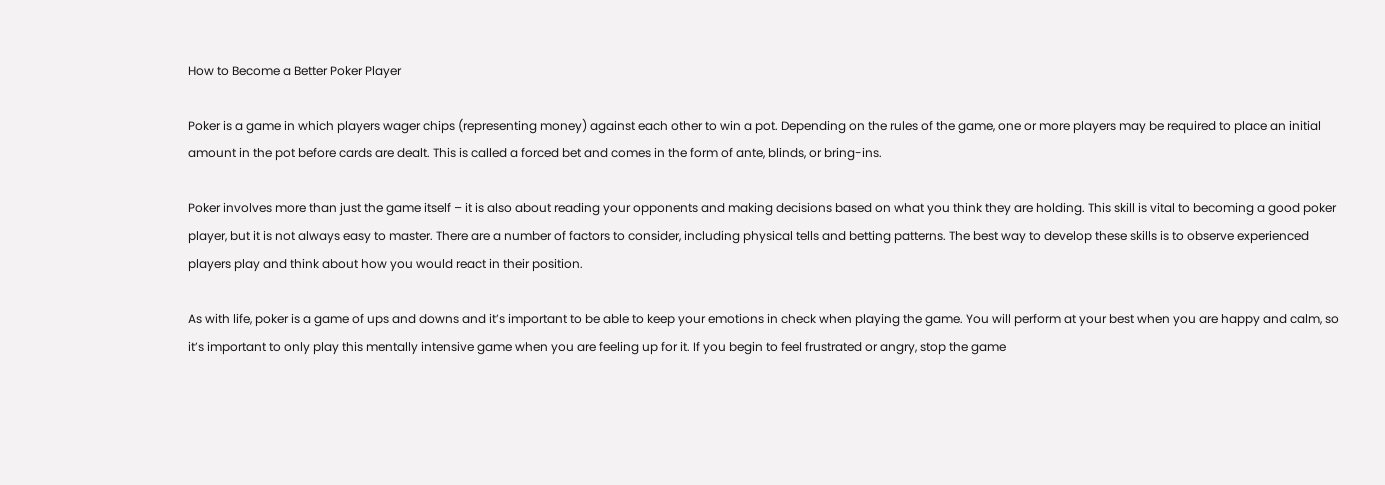How to Become a Better Poker Player

Poker is a game in which players wager chips (representing money) against each other to win a pot. Depending on the rules of the game, one or more players may be required to place an initial amount in the pot before cards are dealt. This is called a forced bet and comes in the form of ante, blinds, or bring-ins.

Poker involves more than just the game itself – it is also about reading your opponents and making decisions based on what you think they are holding. This skill is vital to becoming a good poker player, but it is not always easy to master. There are a number of factors to consider, including physical tells and betting patterns. The best way to develop these skills is to observe experienced players play and think about how you would react in their position.

As with life, poker is a game of ups and downs and it’s important to be able to keep your emotions in check when playing the game. You will perform at your best when you are happy and calm, so it’s important to only play this mentally intensive game when you are feeling up for it. If you begin to feel frustrated or angry, stop the game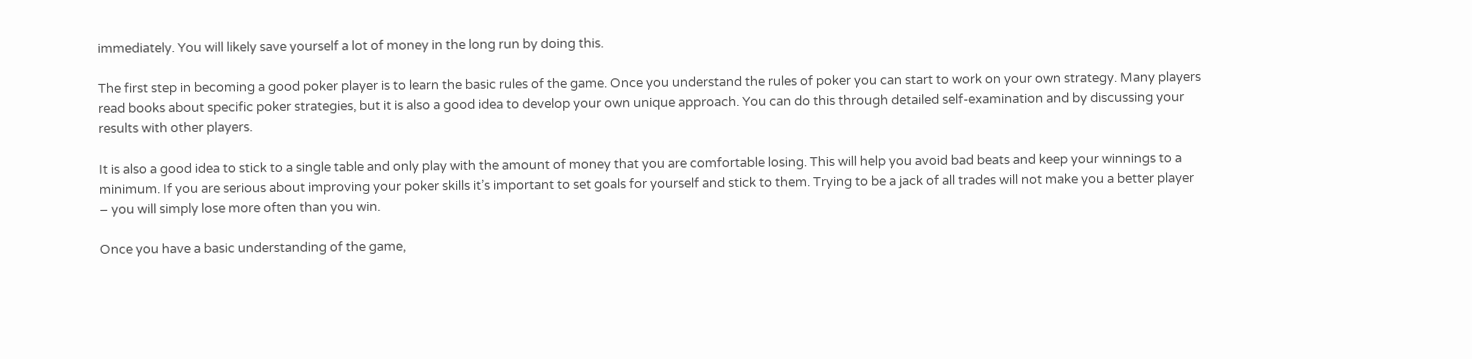immediately. You will likely save yourself a lot of money in the long run by doing this.

The first step in becoming a good poker player is to learn the basic rules of the game. Once you understand the rules of poker you can start to work on your own strategy. Many players read books about specific poker strategies, but it is also a good idea to develop your own unique approach. You can do this through detailed self-examination and by discussing your results with other players.

It is also a good idea to stick to a single table and only play with the amount of money that you are comfortable losing. This will help you avoid bad beats and keep your winnings to a minimum. If you are serious about improving your poker skills it’s important to set goals for yourself and stick to them. Trying to be a jack of all trades will not make you a better player – you will simply lose more often than you win.

Once you have a basic understanding of the game,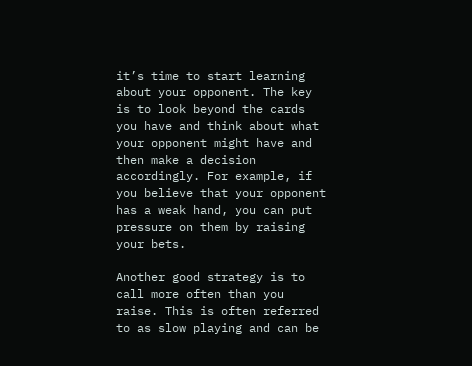it’s time to start learning about your opponent. The key is to look beyond the cards you have and think about what your opponent might have and then make a decision accordingly. For example, if you believe that your opponent has a weak hand, you can put pressure on them by raising your bets.

Another good strategy is to call more often than you raise. This is often referred to as slow playing and can be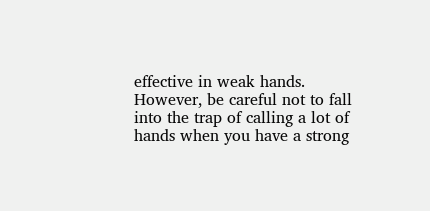effective in weak hands. However, be careful not to fall into the trap of calling a lot of hands when you have a strong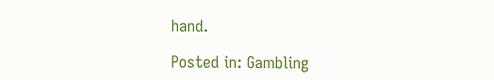hand.

Posted in: Gambling